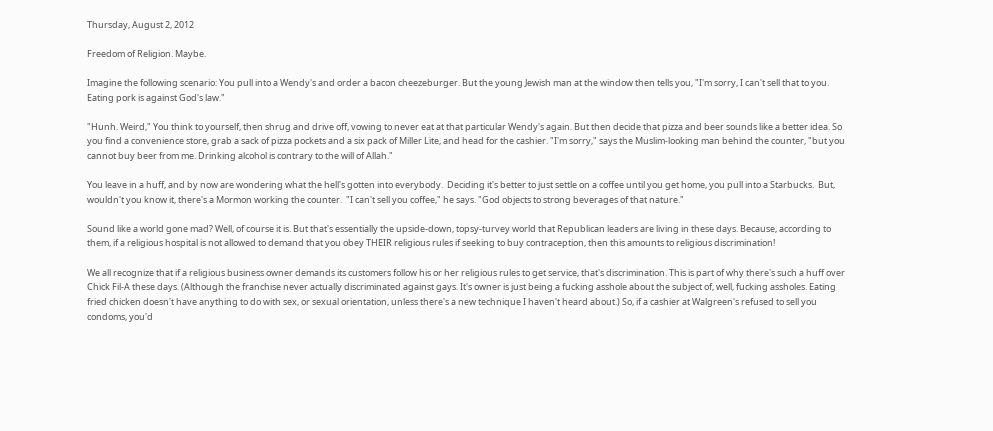Thursday, August 2, 2012

Freedom of Religion. Maybe.

Imagine the following scenario: You pull into a Wendy's and order a bacon cheezeburger. But the young Jewish man at the window then tells you, "I'm sorry, I can't sell that to you. Eating pork is against God's law."

"Hunh. Weird," You think to yourself, then shrug and drive off, vowing to never eat at that particular Wendy's again. But then decide that pizza and beer sounds like a better idea. So you find a convenience store, grab a sack of pizza pockets and a six pack of Miller Lite, and head for the cashier. "I'm sorry," says the Muslim-looking man behind the counter, "but you cannot buy beer from me. Drinking alcohol is contrary to the will of Allah."

You leave in a huff, and by now are wondering what the hell's gotten into everybody.  Deciding it's better to just settle on a coffee until you get home, you pull into a Starbucks.  But, wouldn't you know it, there's a Mormon working the counter.  "I can't sell you coffee," he says. "God objects to strong beverages of that nature."

Sound like a world gone mad? Well, of course it is. But that's essentially the upside-down, topsy-turvey world that Republican leaders are living in these days. Because, according to them, if a religious hospital is not allowed to demand that you obey THEIR religious rules if seeking to buy contraception, then this amounts to religious discrimination!

We all recognize that if a religious business owner demands its customers follow his or her religious rules to get service, that's discrimination. This is part of why there's such a huff over Chick Fil-A these days. (Although the franchise never actually discriminated against gays. It's owner is just being a fucking asshole about the subject of, well, fucking assholes. Eating fried chicken doesn't have anything to do with sex, or sexual orientation, unless there's a new technique I haven't heard about.) So, if a cashier at Walgreen's refused to sell you condoms, you'd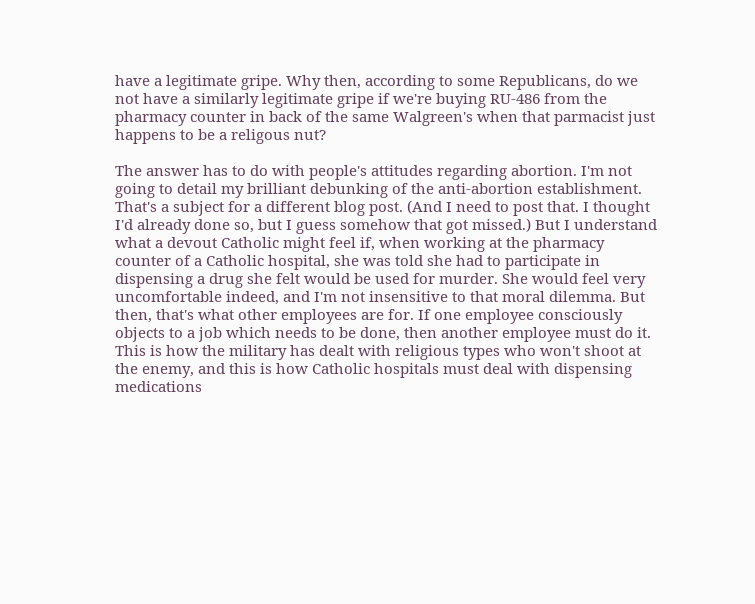have a legitimate gripe. Why then, according to some Republicans, do we not have a similarly legitimate gripe if we're buying RU-486 from the pharmacy counter in back of the same Walgreen's when that parmacist just happens to be a religous nut?

The answer has to do with people's attitudes regarding abortion. I'm not going to detail my brilliant debunking of the anti-abortion establishment. That's a subject for a different blog post. (And I need to post that. I thought I'd already done so, but I guess somehow that got missed.) But I understand what a devout Catholic might feel if, when working at the pharmacy counter of a Catholic hospital, she was told she had to participate in dispensing a drug she felt would be used for murder. She would feel very uncomfortable indeed, and I'm not insensitive to that moral dilemma. But then, that's what other employees are for. If one employee consciously objects to a job which needs to be done, then another employee must do it. This is how the military has dealt with religious types who won't shoot at the enemy, and this is how Catholic hospitals must deal with dispensing medications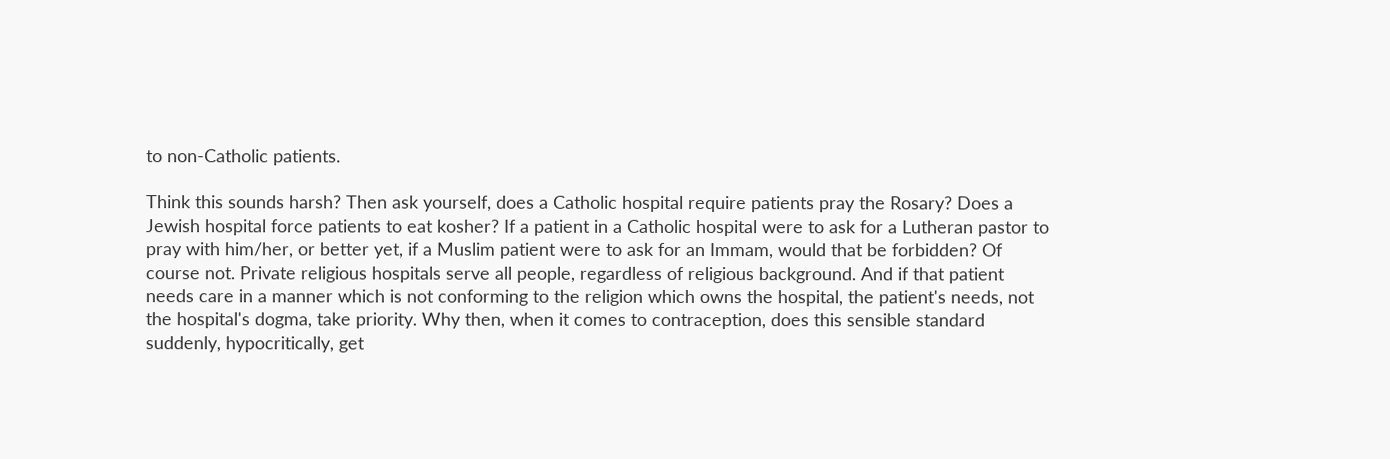to non-Catholic patients.

Think this sounds harsh? Then ask yourself, does a Catholic hospital require patients pray the Rosary? Does a Jewish hospital force patients to eat kosher? If a patient in a Catholic hospital were to ask for a Lutheran pastor to pray with him/her, or better yet, if a Muslim patient were to ask for an Immam, would that be forbidden? Of course not. Private religious hospitals serve all people, regardless of religious background. And if that patient needs care in a manner which is not conforming to the religion which owns the hospital, the patient's needs, not the hospital's dogma, take priority. Why then, when it comes to contraception, does this sensible standard suddenly, hypocritically, get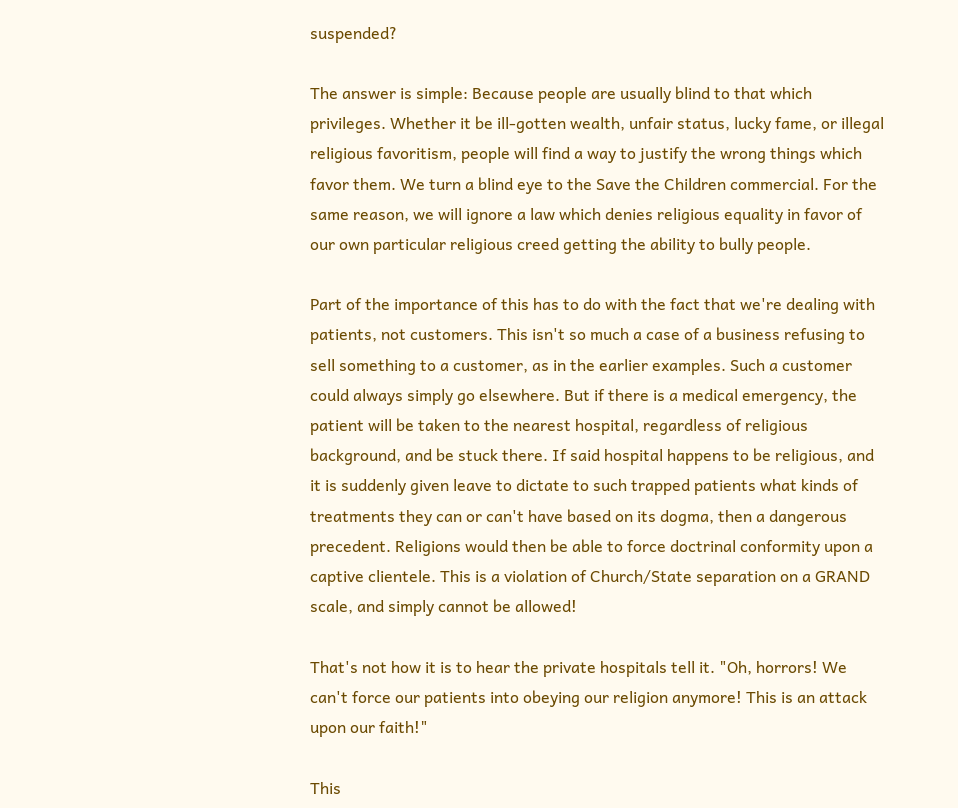suspended?

The answer is simple: Because people are usually blind to that which privileges. Whether it be ill-gotten wealth, unfair status, lucky fame, or illegal religious favoritism, people will find a way to justify the wrong things which favor them. We turn a blind eye to the Save the Children commercial. For the same reason, we will ignore a law which denies religious equality in favor of our own particular religious creed getting the ability to bully people.

Part of the importance of this has to do with the fact that we're dealing with patients, not customers. This isn't so much a case of a business refusing to sell something to a customer, as in the earlier examples. Such a customer could always simply go elsewhere. But if there is a medical emergency, the patient will be taken to the nearest hospital, regardless of religious background, and be stuck there. If said hospital happens to be religious, and it is suddenly given leave to dictate to such trapped patients what kinds of treatments they can or can't have based on its dogma, then a dangerous precedent. Religions would then be able to force doctrinal conformity upon a captive clientele. This is a violation of Church/State separation on a GRAND scale, and simply cannot be allowed!

That's not how it is to hear the private hospitals tell it. "Oh, horrors! We can't force our patients into obeying our religion anymore! This is an attack upon our faith!"

This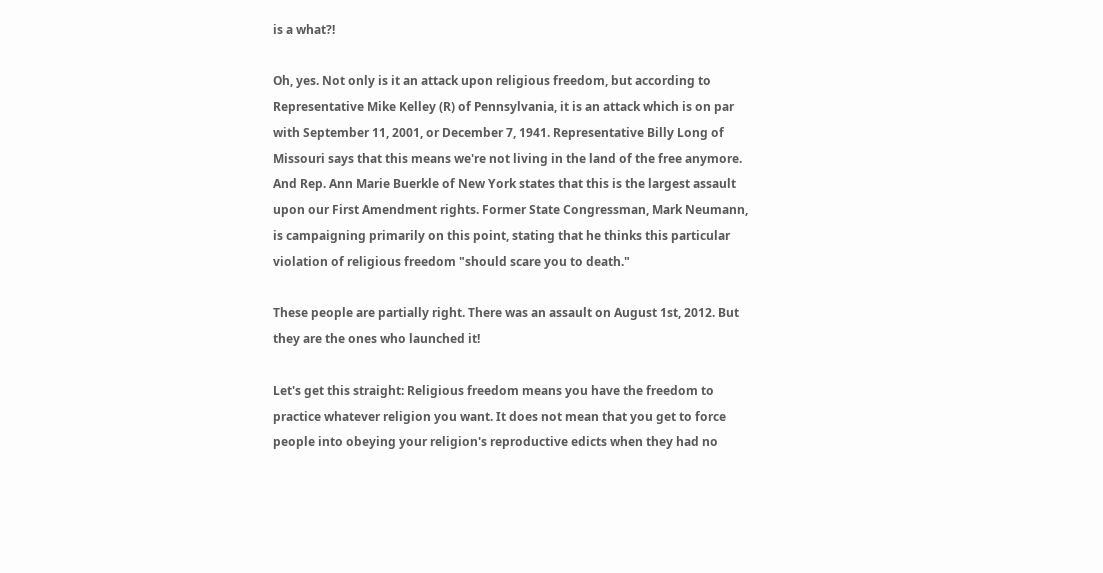is a what?!

Oh, yes. Not only is it an attack upon religious freedom, but according to Representative Mike Kelley (R) of Pennsylvania, it is an attack which is on par with September 11, 2001, or December 7, 1941. Representative Billy Long of Missouri says that this means we're not living in the land of the free anymore. And Rep. Ann Marie Buerkle of New York states that this is the largest assault upon our First Amendment rights. Former State Congressman, Mark Neumann, is campaigning primarily on this point, stating that he thinks this particular violation of religious freedom "should scare you to death."

These people are partially right. There was an assault on August 1st, 2012. But they are the ones who launched it!

Let's get this straight: Religious freedom means you have the freedom to practice whatever religion you want. It does not mean that you get to force people into obeying your religion's reproductive edicts when they had no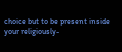choice but to be present inside your religiously-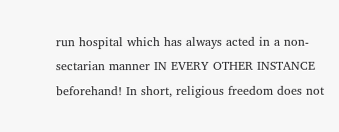run hospital which has always acted in a non-sectarian manner IN EVERY OTHER INSTANCE beforehand! In short, religious freedom does not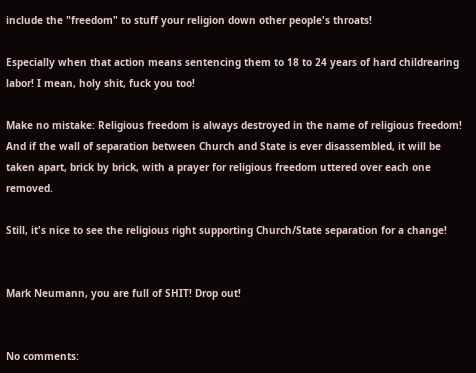include the "freedom" to stuff your religion down other people's throats!

Especially when that action means sentencing them to 18 to 24 years of hard childrearing labor! I mean, holy shit, fuck you too!

Make no mistake: Religious freedom is always destroyed in the name of religious freedom! And if the wall of separation between Church and State is ever disassembled, it will be taken apart, brick by brick, with a prayer for religious freedom uttered over each one removed.

Still, it's nice to see the religious right supporting Church/State separation for a change!


Mark Neumann, you are full of SHIT! Drop out!


No comments: